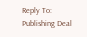Reply To: Publishing Deal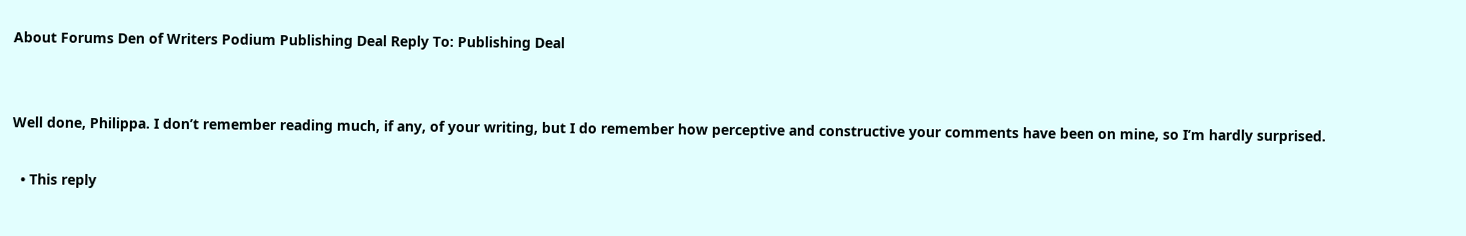About Forums Den of Writers Podium Publishing Deal Reply To: Publishing Deal


Well done, Philippa. I don’t remember reading much, if any, of your writing, but I do remember how perceptive and constructive your comments have been on mine, so I’m hardly surprised.

  • This reply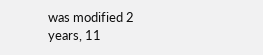was modified 2 years, 11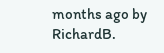months ago by RichardB.